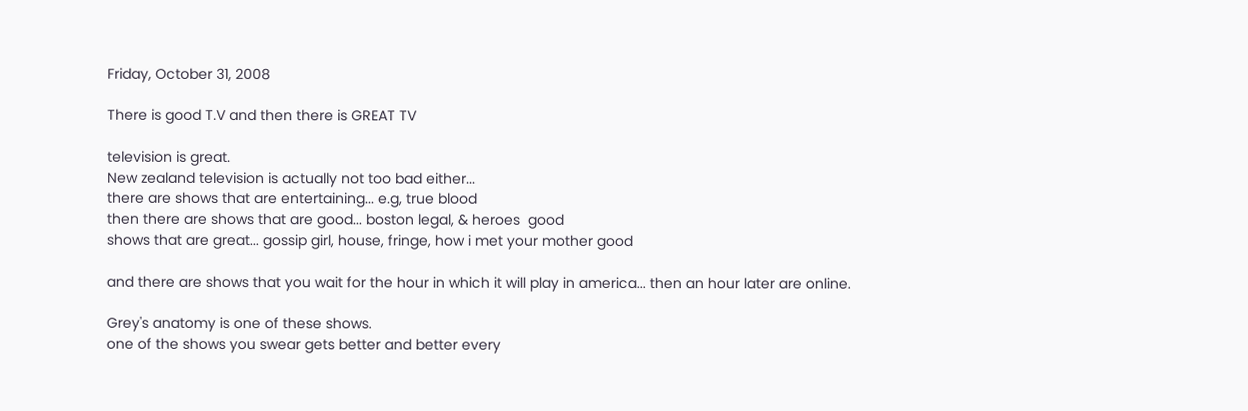Friday, October 31, 2008

There is good T.V and then there is GREAT TV

television is great.
New zealand television is actually not too bad either...
there are shows that are entertaining... e.g, true blood
then there are shows that are good... boston legal, & heroes  good
shows that are great... gossip girl, house, fringe, how i met your mother good

and there are shows that you wait for the hour in which it will play in america... then an hour later are online.

Grey's anatomy is one of these shows.
one of the shows you swear gets better and better every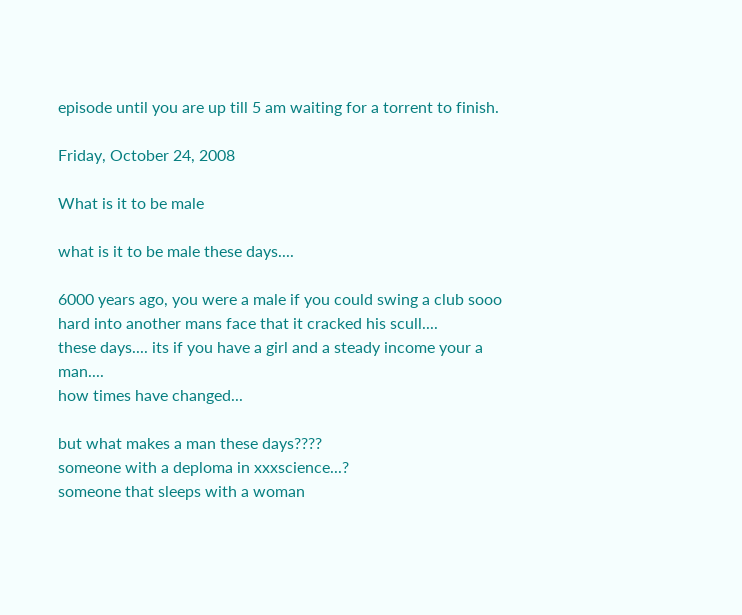episode until you are up till 5 am waiting for a torrent to finish.

Friday, October 24, 2008

What is it to be male

what is it to be male these days....

6000 years ago, you were a male if you could swing a club sooo hard into another mans face that it cracked his scull....
these days.... its if you have a girl and a steady income your a man....
how times have changed...

but what makes a man these days????
someone with a deploma in xxxscience...?
someone that sleeps with a woman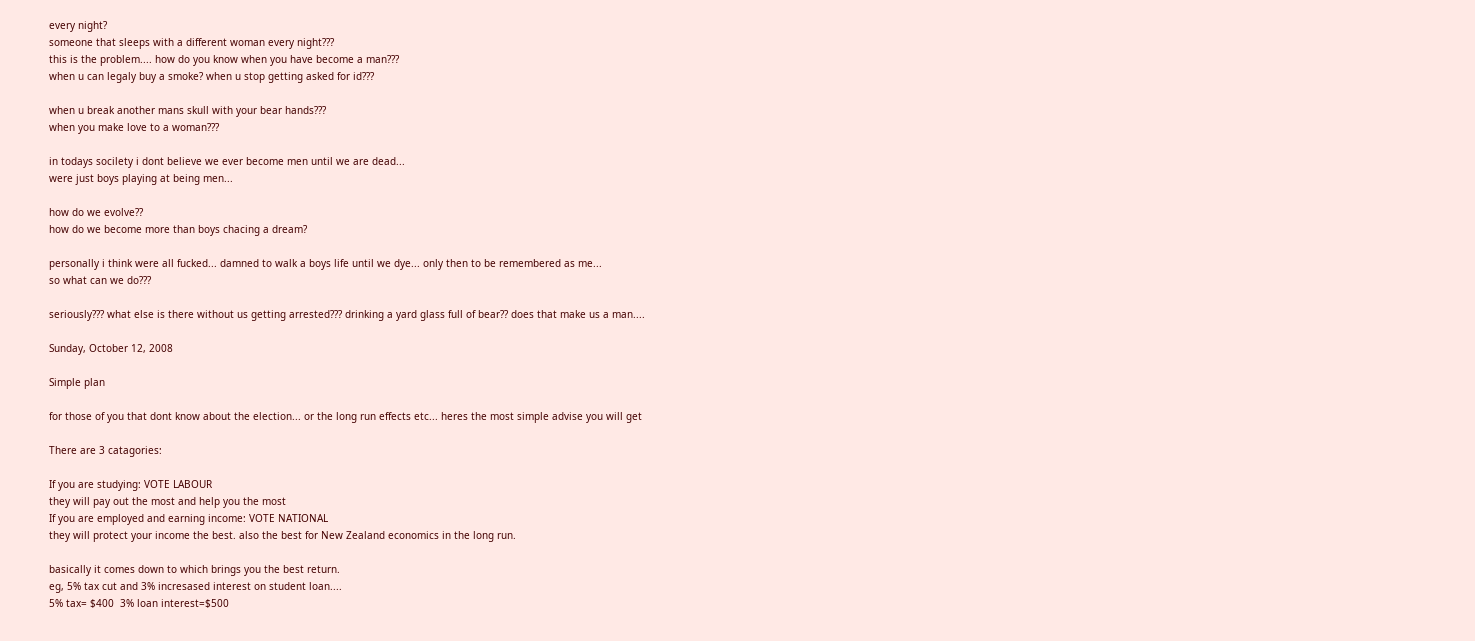every night?
someone that sleeps with a different woman every night???
this is the problem.... how do you know when you have become a man???
when u can legaly buy a smoke? when u stop getting asked for id???

when u break another mans skull with your bear hands???
when you make love to a woman???

in todays socilety i dont believe we ever become men until we are dead...
were just boys playing at being men...

how do we evolve??
how do we become more than boys chacing a dream?

personally i think were all fucked... damned to walk a boys life until we dye... only then to be remembered as me...
so what can we do???

seriously??? what else is there without us getting arrested??? drinking a yard glass full of bear?? does that make us a man....

Sunday, October 12, 2008

Simple plan

for those of you that dont know about the election... or the long run effects etc... heres the most simple advise you will get

There are 3 catagories:

If you are studying: VOTE LABOUR
they will pay out the most and help you the most
If you are employed and earning income: VOTE NATIONAL
they will protect your income the best. also the best for New Zealand economics in the long run.

basically it comes down to which brings you the best return.
eg, 5% tax cut and 3% incresased interest on student loan....
5% tax= $400  3% loan interest=$500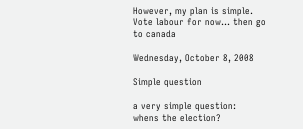However, my plan is simple. Vote labour for now... then go to canada

Wednesday, October 8, 2008

Simple question

a very simple question:
whens the election?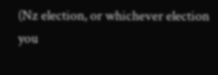(Nz election, or whichever election you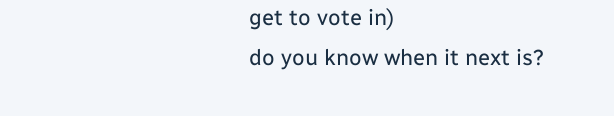get to vote in)
do you know when it next is?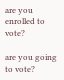are you enrolled to vote?

are you going to vote?